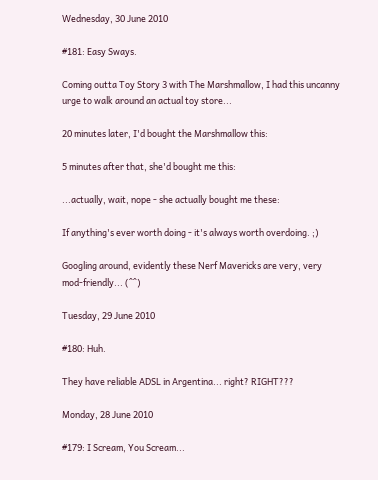Wednesday, 30 June 2010

#181: Easy Sways.

Coming outta Toy Story 3 with The Marshmallow, I had this uncanny urge to walk around an actual toy store...

20 minutes later, I'd bought the Marshmallow this:

5 minutes after that, she'd bought me this:

...actually, wait, nope - she actually bought me these:

If anything's ever worth doing - it's always worth overdoing. ;)

Googling around, evidently these Nerf Mavericks are very, very mod-friendly... (^^)

Tuesday, 29 June 2010

#180: Huh.

They have reliable ADSL in Argentina... right? RIGHT???

Monday, 28 June 2010

#179: I Scream, You Scream...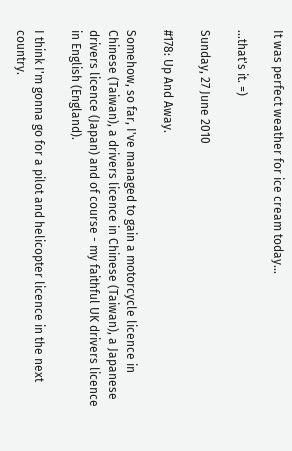It was perfect weather for ice cream today...

...that's it. =)

Sunday, 27 June 2010

#178: Up And Away.

Somehow, so far, I've managed to gain a motorcycle licence in Chinese (Taiwan), a drivers licence in Chinese (Taiwan), a Japanese drivers licence (Japan) and of course - my faithful UK drivers licence in English (England).

I think I'm gonna go for a pilot and helicopter licence in the next country.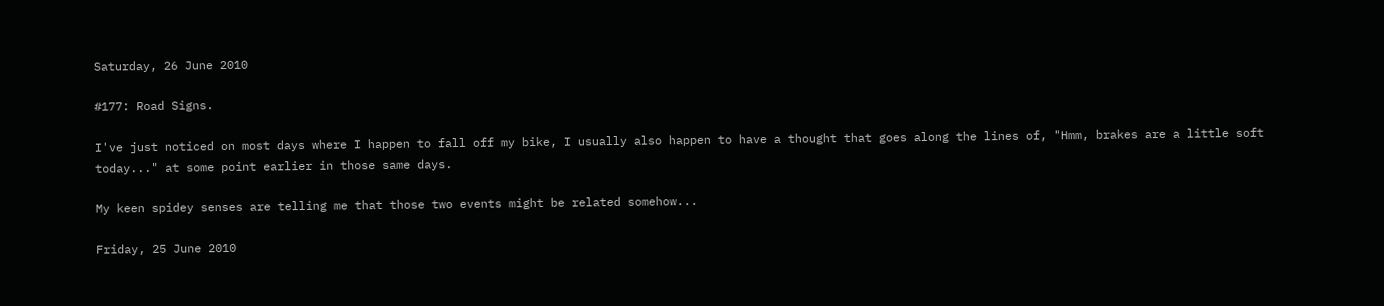Saturday, 26 June 2010

#177: Road Signs.

I've just noticed on most days where I happen to fall off my bike, I usually also happen to have a thought that goes along the lines of, "Hmm, brakes are a little soft today..." at some point earlier in those same days.

My keen spidey senses are telling me that those two events might be related somehow...

Friday, 25 June 2010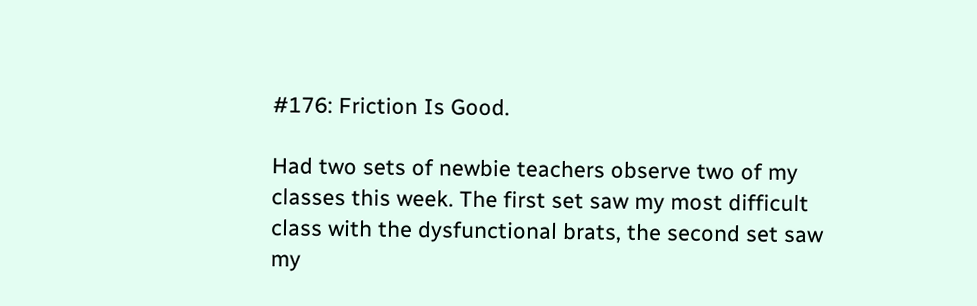#176: Friction Is Good.

Had two sets of newbie teachers observe two of my classes this week. The first set saw my most difficult class with the dysfunctional brats, the second set saw my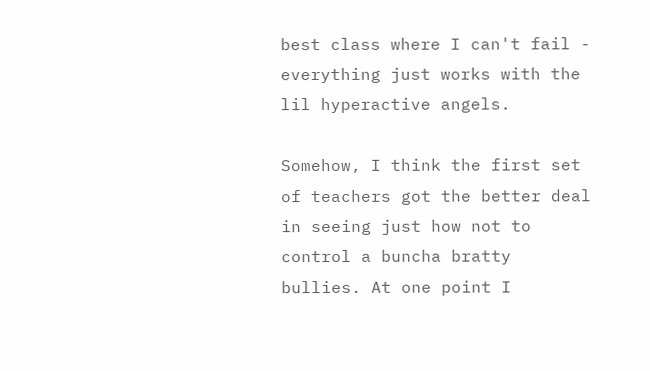best class where I can't fail - everything just works with the lil hyperactive angels.

Somehow, I think the first set of teachers got the better deal in seeing just how not to control a buncha bratty bullies. At one point I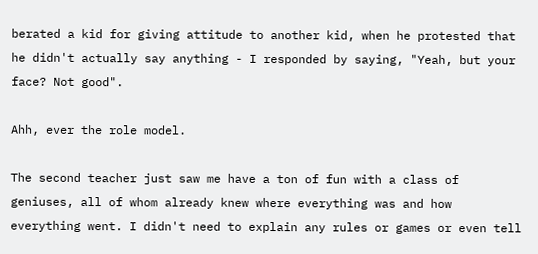berated a kid for giving attitude to another kid, when he protested that he didn't actually say anything - I responded by saying, "Yeah, but your face? Not good".

Ahh, ever the role model.

The second teacher just saw me have a ton of fun with a class of geniuses, all of whom already knew where everything was and how everything went. I didn't need to explain any rules or games or even tell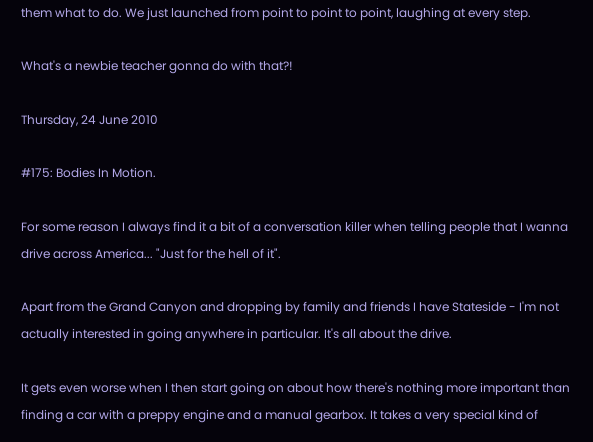them what to do. We just launched from point to point to point, laughing at every step.

What's a newbie teacher gonna do with that?!

Thursday, 24 June 2010

#175: Bodies In Motion.

For some reason I always find it a bit of a conversation killer when telling people that I wanna drive across America... "Just for the hell of it".

Apart from the Grand Canyon and dropping by family and friends I have Stateside - I'm not actually interested in going anywhere in particular. It's all about the drive.

It gets even worse when I then start going on about how there's nothing more important than finding a car with a preppy engine and a manual gearbox. It takes a very special kind of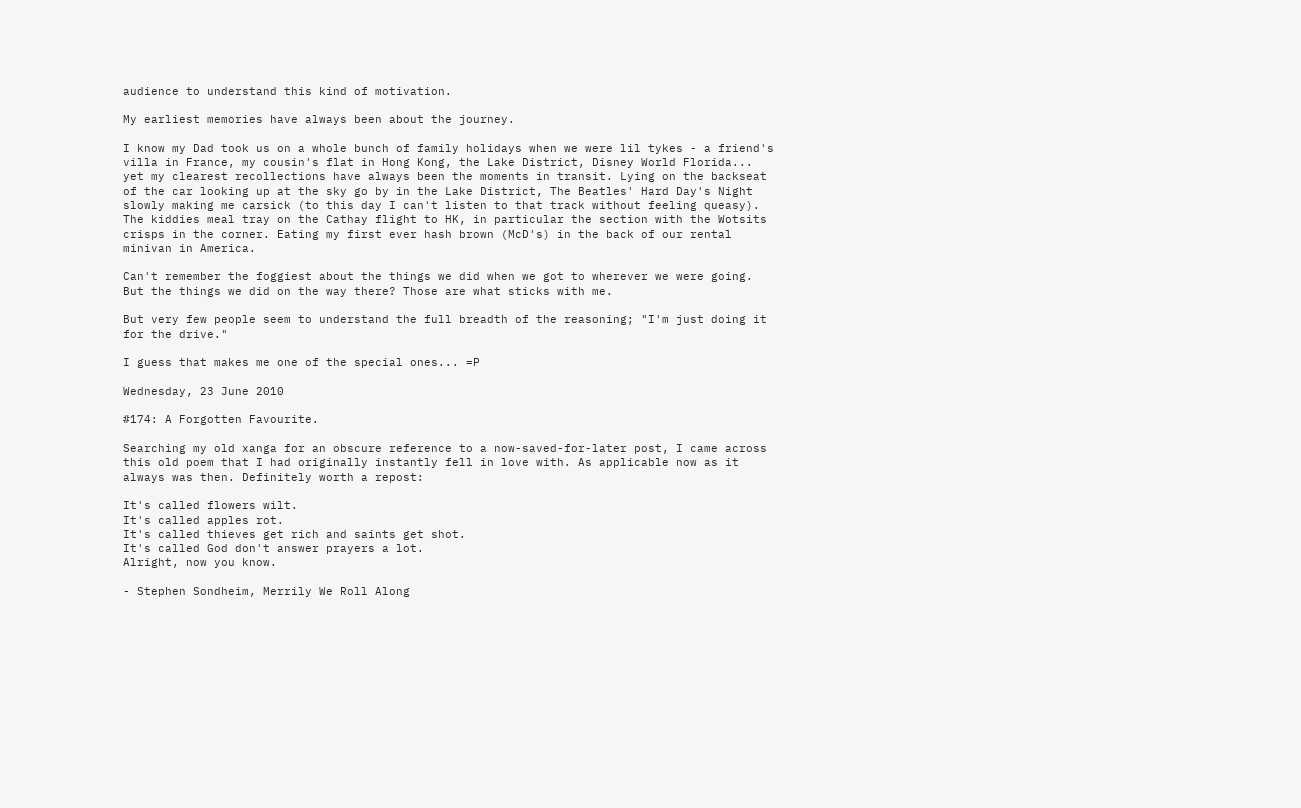audience to understand this kind of motivation.

My earliest memories have always been about the journey.

I know my Dad took us on a whole bunch of family holidays when we were lil tykes - a friend's villa in France, my cousin's flat in Hong Kong, the Lake District, Disney World Florida... yet my clearest recollections have always been the moments in transit. Lying on the backseat of the car looking up at the sky go by in the Lake District, The Beatles' Hard Day's Night slowly making me carsick (to this day I can't listen to that track without feeling queasy). The kiddies meal tray on the Cathay flight to HK, in particular the section with the Wotsits crisps in the corner. Eating my first ever hash brown (McD's) in the back of our rental minivan in America.

Can't remember the foggiest about the things we did when we got to wherever we were going. But the things we did on the way there? Those are what sticks with me.

But very few people seem to understand the full breadth of the reasoning; "I'm just doing it for the drive."

I guess that makes me one of the special ones... =P

Wednesday, 23 June 2010

#174: A Forgotten Favourite.

Searching my old xanga for an obscure reference to a now-saved-for-later post, I came across this old poem that I had originally instantly fell in love with. As applicable now as it always was then. Definitely worth a repost:

It's called flowers wilt.
It's called apples rot.
It's called thieves get rich and saints get shot.
It's called God don't answer prayers a lot.
Alright, now you know.

- Stephen Sondheim, Merrily We Roll Along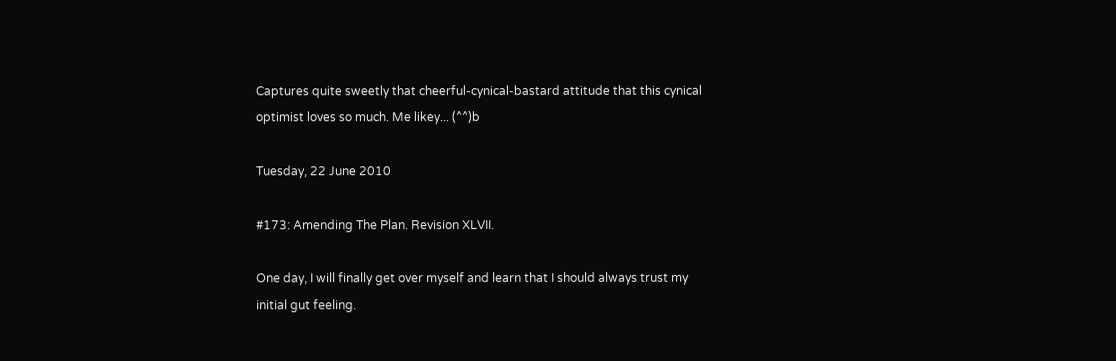Captures quite sweetly that cheerful-cynical-bastard attitude that this cynical optimist loves so much. Me likey... (^^)b

Tuesday, 22 June 2010

#173: Amending The Plan. Revision XLVII.

One day, I will finally get over myself and learn that I should always trust my initial gut feeling.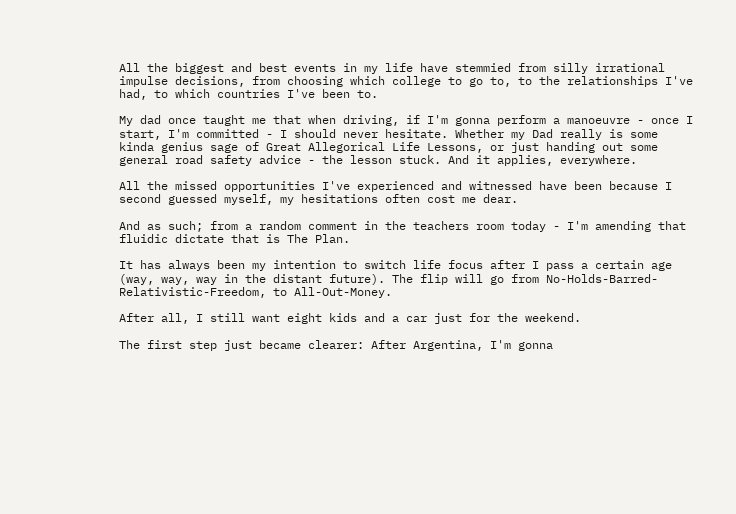All the biggest and best events in my life have stemmied from silly irrational impulse decisions, from choosing which college to go to, to the relationships I've had, to which countries I've been to.

My dad once taught me that when driving, if I'm gonna perform a manoeuvre - once I start, I'm committed - I should never hesitate. Whether my Dad really is some kinda genius sage of Great Allegorical Life Lessons, or just handing out some general road safety advice - the lesson stuck. And it applies, everywhere.

All the missed opportunities I've experienced and witnessed have been because I second guessed myself, my hesitations often cost me dear.

And as such; from a random comment in the teachers room today - I'm amending that fluidic dictate that is The Plan.

It has always been my intention to switch life focus after I pass a certain age (way, way, way in the distant future). The flip will go from No-Holds-Barred-Relativistic-Freedom, to All-Out-Money.

After all, I still want eight kids and a car just for the weekend.

The first step just became clearer: After Argentina, I'm gonna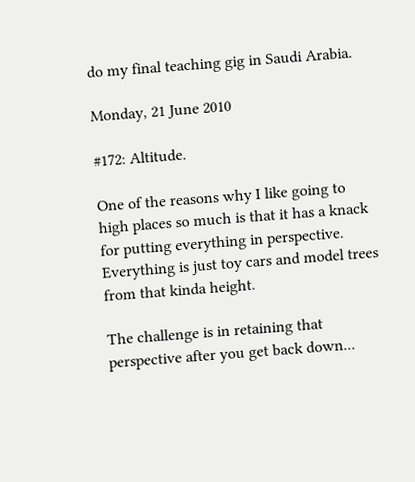do my final teaching gig in Saudi Arabia.

Monday, 21 June 2010

#172: Altitude.

One of the reasons why I like going to high places so much is that it has a knack for putting everything in perspective. Everything is just toy cars and model trees from that kinda height.

The challenge is in retaining that perspective after you get back down...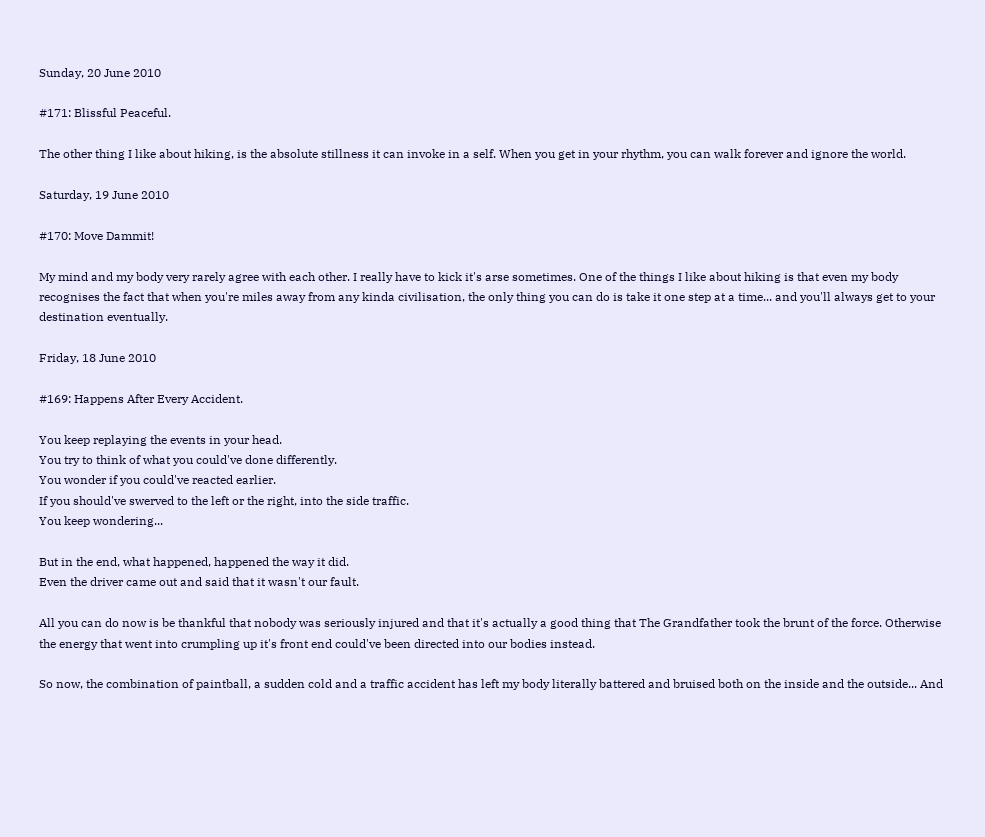Sunday, 20 June 2010

#171: Blissful Peaceful.

The other thing I like about hiking, is the absolute stillness it can invoke in a self. When you get in your rhythm, you can walk forever and ignore the world.

Saturday, 19 June 2010

#170: Move Dammit!

My mind and my body very rarely agree with each other. I really have to kick it's arse sometimes. One of the things I like about hiking is that even my body recognises the fact that when you're miles away from any kinda civilisation, the only thing you can do is take it one step at a time... and you'll always get to your destination eventually.

Friday, 18 June 2010

#169: Happens After Every Accident.

You keep replaying the events in your head.
You try to think of what you could've done differently.
You wonder if you could've reacted earlier.
If you should've swerved to the left or the right, into the side traffic.
You keep wondering...

But in the end, what happened, happened the way it did.
Even the driver came out and said that it wasn't our fault.

All you can do now is be thankful that nobody was seriously injured and that it's actually a good thing that The Grandfather took the brunt of the force. Otherwise the energy that went into crumpling up it's front end could've been directed into our bodies instead.

So now, the combination of paintball, a sudden cold and a traffic accident has left my body literally battered and bruised both on the inside and the outside... And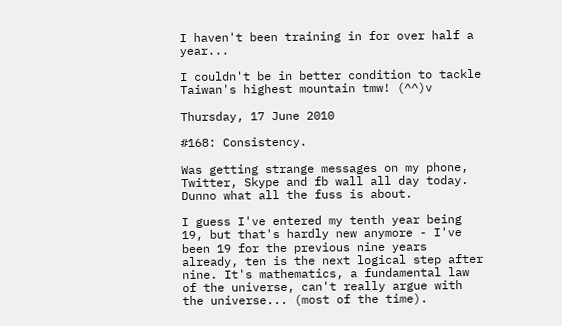I haven't been training in for over half a year...

I couldn't be in better condition to tackle Taiwan's highest mountain tmw! (^^)v

Thursday, 17 June 2010

#168: Consistency.

Was getting strange messages on my phone, Twitter, Skype and fb wall all day today. Dunno what all the fuss is about.

I guess I've entered my tenth year being 19, but that's hardly new anymore - I've been 19 for the previous nine years already, ten is the next logical step after nine. It's mathematics, a fundamental law of the universe, can't really argue with the universe... (most of the time).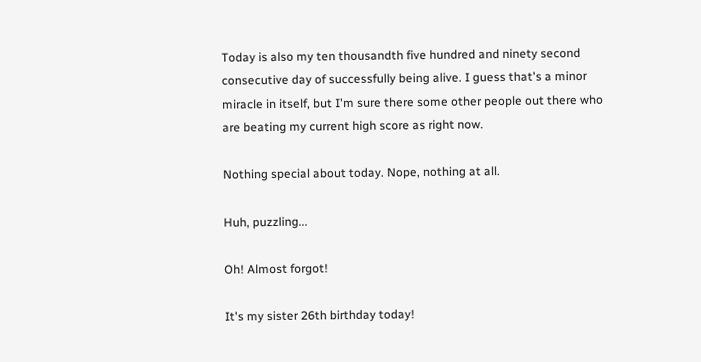Today is also my ten thousandth five hundred and ninety second consecutive day of successfully being alive. I guess that's a minor miracle in itself, but I'm sure there some other people out there who are beating my current high score as right now.

Nothing special about today. Nope, nothing at all.

Huh, puzzling...

Oh! Almost forgot!

It's my sister 26th birthday today!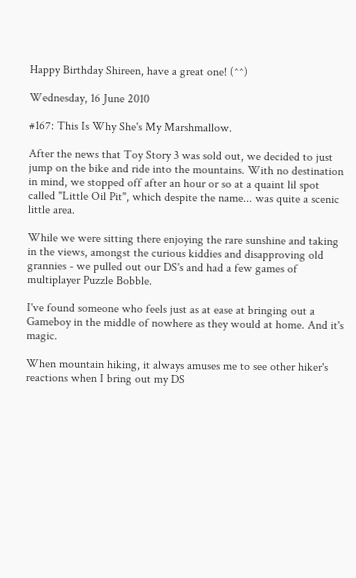Happy Birthday Shireen, have a great one! (^^)

Wednesday, 16 June 2010

#167: This Is Why She's My Marshmallow.

After the news that Toy Story 3 was sold out, we decided to just jump on the bike and ride into the mountains. With no destination in mind, we stopped off after an hour or so at a quaint lil spot called "Little Oil Pit", which despite the name... was quite a scenic little area.

While we were sitting there enjoying the rare sunshine and taking in the views, amongst the curious kiddies and disapproving old grannies - we pulled out our DS's and had a few games of multiplayer Puzzle Bobble.

I've found someone who feels just as at ease at bringing out a Gameboy in the middle of nowhere as they would at home. And it's magic.

When mountain hiking, it always amuses me to see other hiker's reactions when I bring out my DS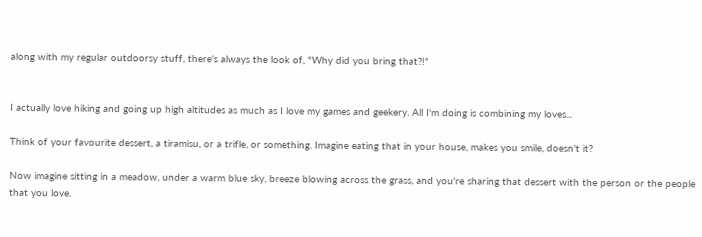along with my regular outdoorsy stuff, there's always the look of, "Why did you bring that?!"


I actually love hiking and going up high altitudes as much as I love my games and geekery. All I'm doing is combining my loves...

Think of your favourite dessert, a tiramisu, or a trifle, or something. Imagine eating that in your house, makes you smile, doesn't it?

Now imagine sitting in a meadow, under a warm blue sky, breeze blowing across the grass, and you're sharing that dessert with the person or the people that you love.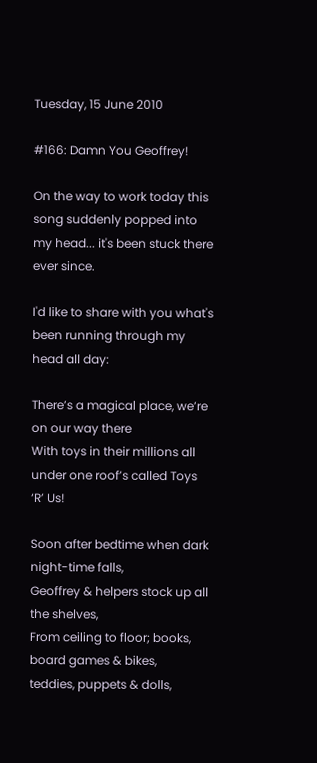Tuesday, 15 June 2010

#166: Damn You Geoffrey!

On the way to work today this song suddenly popped into my head... it's been stuck there ever since.

I'd like to share with you what's been running through my head all day:

There’s a magical place, we’re on our way there
With toys in their millions all under one roof’s called Toys ‘R’ Us!

Soon after bedtime when dark night-time falls,
Geoffrey & helpers stock up all the shelves,
From ceiling to floor; books, board games & bikes,
teddies, puppets & dolls,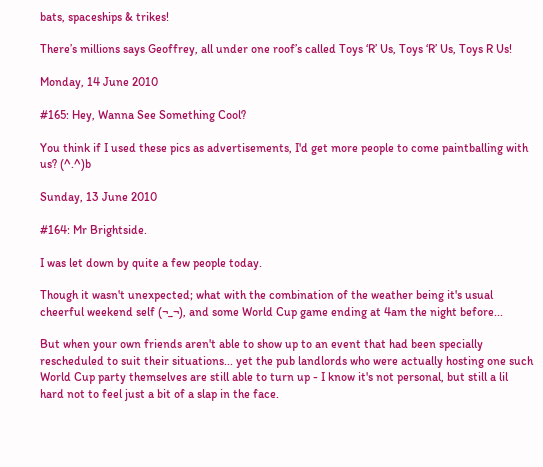bats, spaceships & trikes!

There’s millions says Geoffrey, all under one roof’s called Toys ‘R’ Us, Toys ‘R’ Us, Toys R Us!

Monday, 14 June 2010

#165: Hey, Wanna See Something Cool?

You think if I used these pics as advertisements, I'd get more people to come paintballing with us? (^.^)b

Sunday, 13 June 2010

#164: Mr Brightside.

I was let down by quite a few people today.

Though it wasn't unexpected; what with the combination of the weather being it's usual cheerful weekend self (¬_¬), and some World Cup game ending at 4am the night before...

But when your own friends aren't able to show up to an event that had been specially rescheduled to suit their situations... yet the pub landlords who were actually hosting one such World Cup party themselves are still able to turn up - I know it's not personal, but still a lil hard not to feel just a bit of a slap in the face.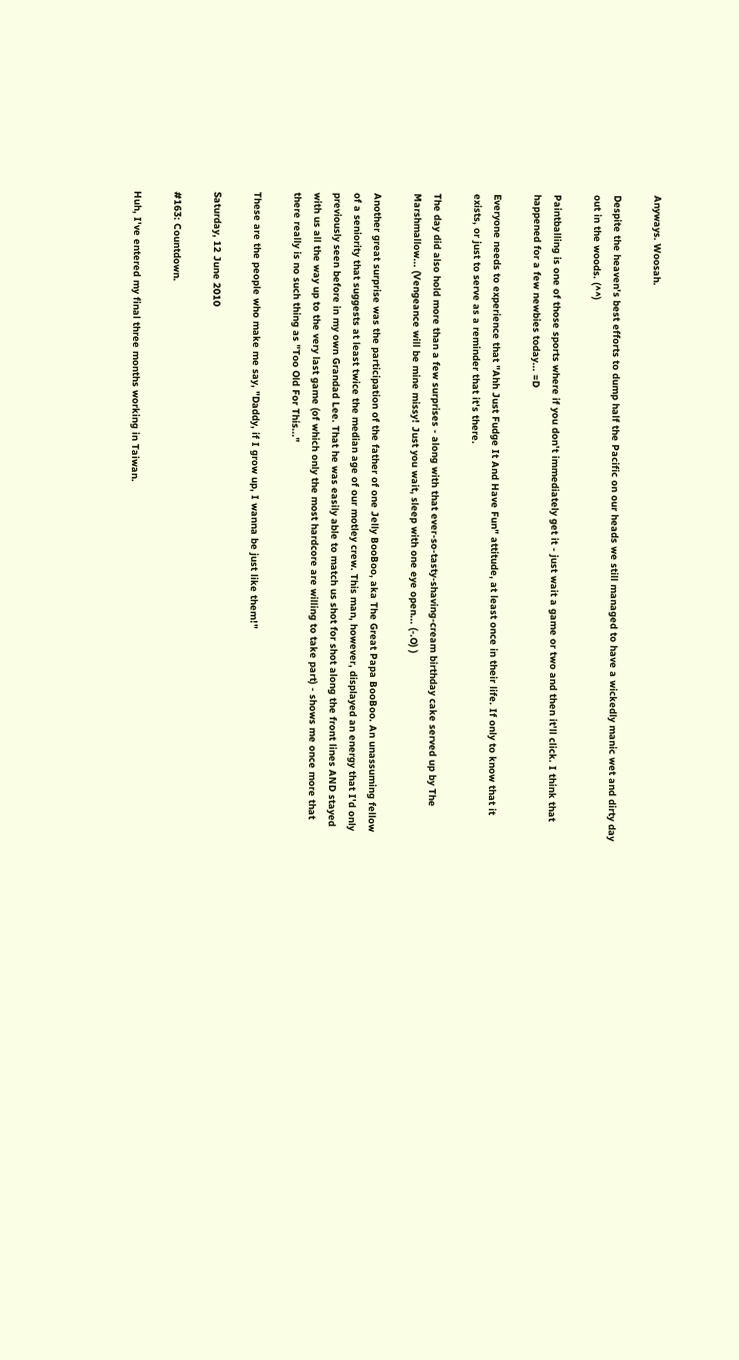Anyways. Woosah.

Despite the heaven's best efforts to dump half the Pacific on our heads we still managed to have a wickedly manic wet and dirty day out in the woods. (^^)

Paintballing is one of those sports where if you don't immediately get it - just wait a game or two and then it'll click. I think that happened for a few newbies today... =D

Everyone needs to experience that "Ahh Just Fudge It And Have Fun" attitude, at least once in their life. If only to know that it exists, or just to serve as a reminder that it's there.

The day did also hold more than a few surprises - along with that ever-so-tasty-shaving-cream birthday cake served up by The Marshmallow... (Vengeance will be mine missy! Just you wait, sleep with one eye open... (-.O) )

Another great surprise was the participation of the father of one Jelly BooBoo, aka The Great Papa BooBoo. An unassuming fellow of a seniority that suggests at least twice the median age of our motley crew. This man, however, displayed an energy that I'd only previously seen before in my own Grandad Lee. That he was easily able to match us shot for shot along the front lines AND stayed with us all the way up to the very last game (of which only the most hardcore are willing to take part) - shows me once more that there really is no such thing as "Too Old For This..."

These are the people who make me say, "Daddy, if I grow up, I wanna be just like them!"

Saturday, 12 June 2010

#163: Countdown.

Huh, I've entered my final three months working in Taiwan.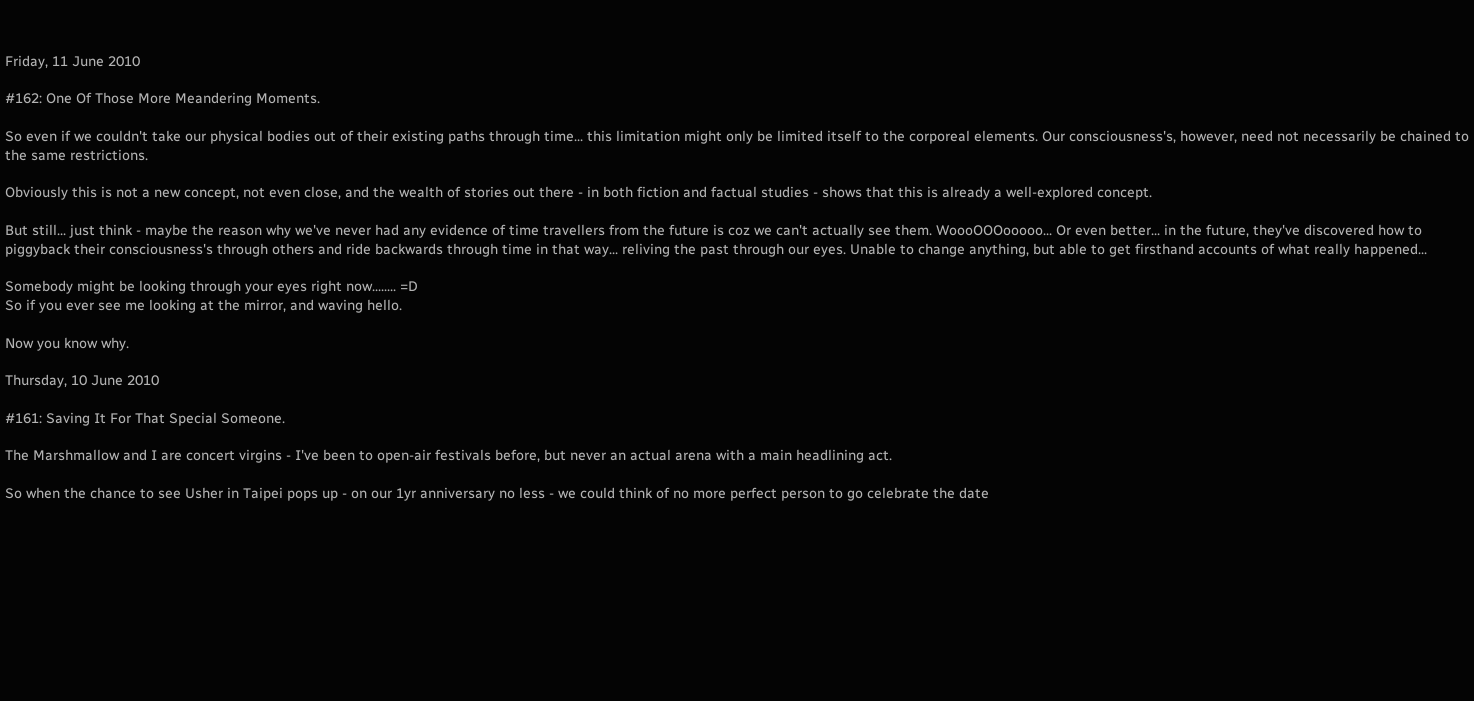Friday, 11 June 2010

#162: One Of Those More Meandering Moments.

So even if we couldn't take our physical bodies out of their existing paths through time... this limitation might only be limited itself to the corporeal elements. Our consciousness's, however, need not necessarily be chained to the same restrictions.

Obviously this is not a new concept, not even close, and the wealth of stories out there - in both fiction and factual studies - shows that this is already a well-explored concept.

But still... just think - maybe the reason why we've never had any evidence of time travellers from the future is coz we can't actually see them. WoooOOOooooo... Or even better... in the future, they've discovered how to piggyback their consciousness's through others and ride backwards through time in that way... reliving the past through our eyes. Unable to change anything, but able to get firsthand accounts of what really happened...

Somebody might be looking through your eyes right now........ =D
So if you ever see me looking at the mirror, and waving hello.

Now you know why.

Thursday, 10 June 2010

#161: Saving It For That Special Someone.

The Marshmallow and I are concert virgins - I've been to open-air festivals before, but never an actual arena with a main headlining act.

So when the chance to see Usher in Taipei pops up - on our 1yr anniversary no less - we could think of no more perfect person to go celebrate the date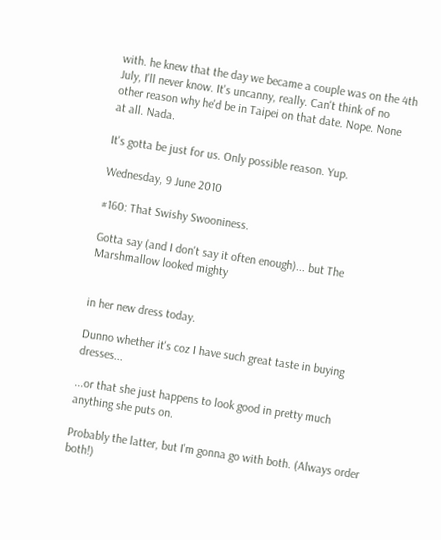with. he knew that the day we became a couple was on the 4th July, I'll never know. It's uncanny, really. Can't think of no other reason why he'd be in Taipei on that date. Nope. None at all. Nada.

It's gotta be just for us. Only possible reason. Yup.

Wednesday, 9 June 2010

#160: That Swishy Swooniness.

Gotta say (and I don't say it often enough)... but The Marshmallow looked mighty


in her new dress today.

Dunno whether it's coz I have such great taste in buying dresses...

...or that she just happens to look good in pretty much anything she puts on.

Probably the latter, but I'm gonna go with both. (Always order both!)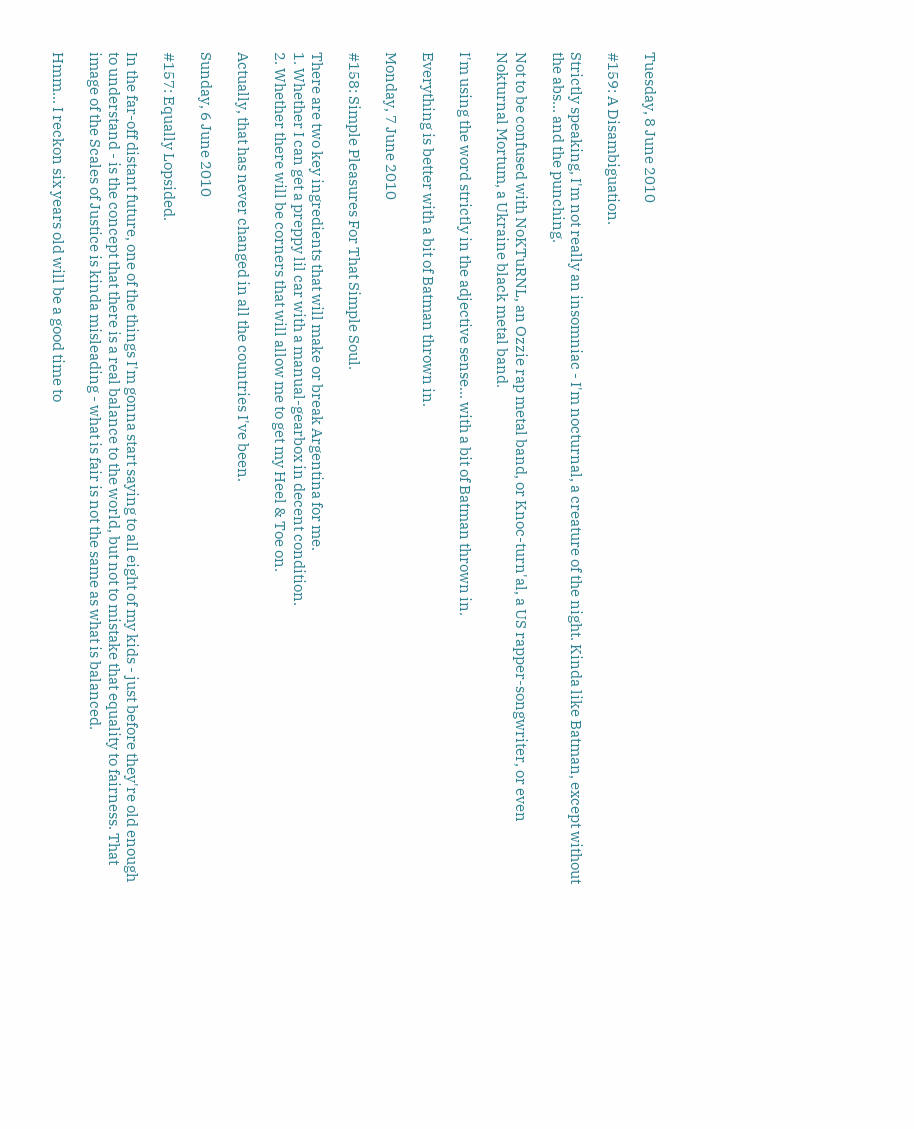Tuesday, 8 June 2010

#159: A Disambiguation.

Strictly speaking, I'm not really an insomniac - I'm nocturnal, a creature of the night. Kinda like Batman, except without the abs... and the punching.

Not to be confused with NoKTuRNL, an Ozzie rap metal band, or Knoc-turn'al, a US rapper-songwriter, or even Nokturnal Mortum, a Ukraine black metal band.

I'm using the word strictly in the adjective sense... with a bit of Batman thrown in.

Everything is better with a bit of Batman thrown in.

Monday, 7 June 2010

#158: Simple Pleasures For That Simple Soul.

There are two key ingredients that will make or break Argentina for me.
1. Whether I can get a preppy lil car with a manual-gearbox in decent condition.
2. Whether there will be corners that will allow me to get my Heel & Toe on.

Actually, that has never changed in all the countries I've been.

Sunday, 6 June 2010

#157: Equally Lopsided.

In the far-off distant future, one of the things I'm gonna start saying to all eight of my kids - just before they're old enough to understand - is the concept that there is a real balance to the world, but not to mistake that equality to fairness. That image of the Scales of Justice is kinda misleading - what is fair is not the same as what is balanced.

Hmm... I reckon six years old will be a good time to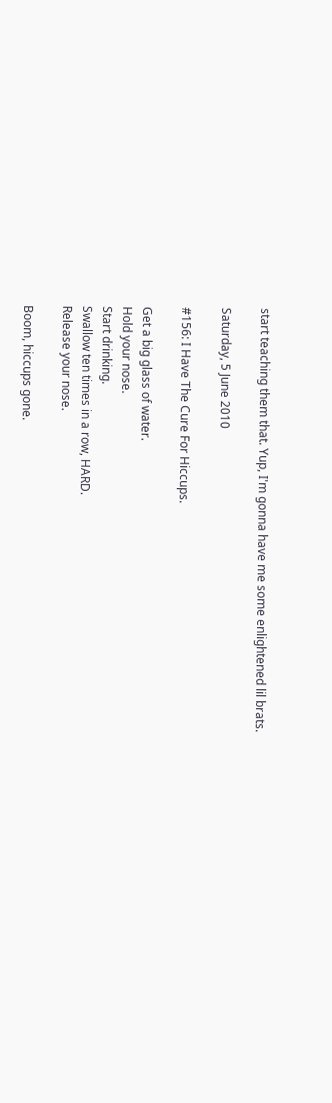start teaching them that. Yup, I'm gonna have me some enlightened lil brats.

Saturday, 5 June 2010

#156: I Have The Cure For Hiccups.

Get a big glass of water.
Hold your nose.
Start drinking.
Swallow ten times in a row, HARD.
Release your nose.

Boom, hiccups gone.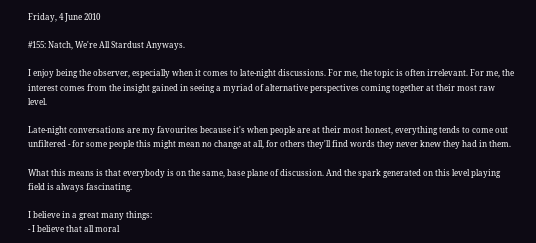Friday, 4 June 2010

#155: Natch, We're All Stardust Anyways.

I enjoy being the observer, especially when it comes to late-night discussions. For me, the topic is often irrelevant. For me, the interest comes from the insight gained in seeing a myriad of alternative perspectives coming together at their most raw level.

Late-night conversations are my favourites because it's when people are at their most honest, everything tends to come out unfiltered - for some people this might mean no change at all, for others they'll find words they never knew they had in them.

What this means is that everybody is on the same, base plane of discussion. And the spark generated on this level playing field is always fascinating.

I believe in a great many things:
- I believe that all moral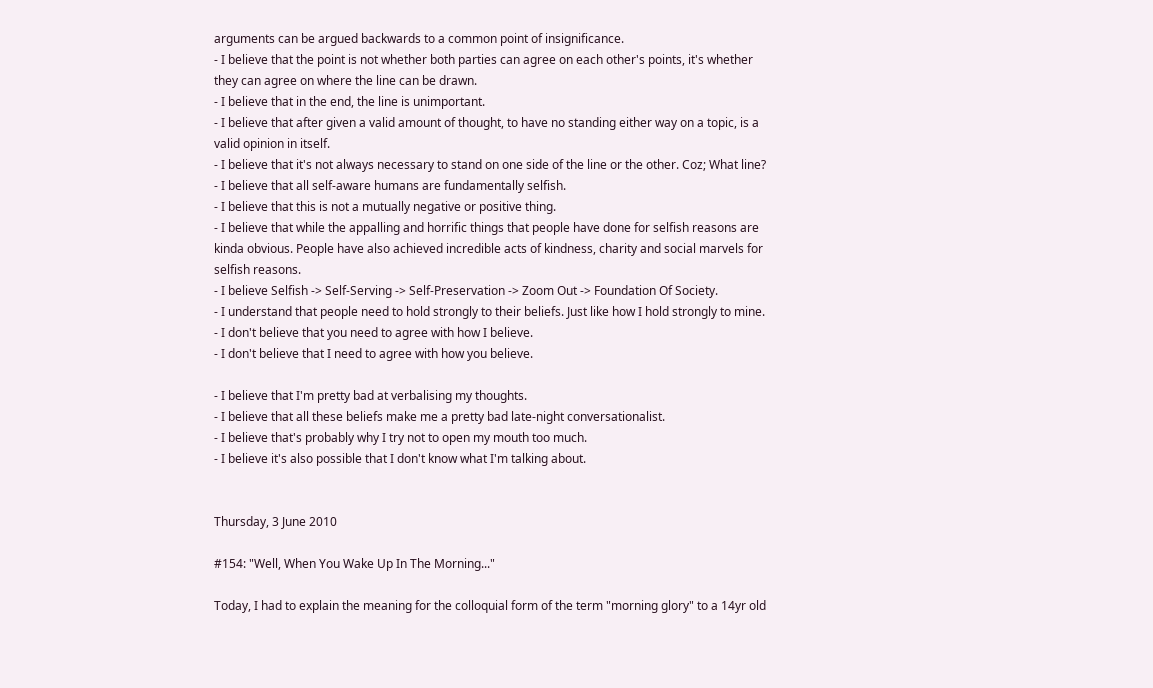arguments can be argued backwards to a common point of insignificance.
- I believe that the point is not whether both parties can agree on each other's points, it's whether they can agree on where the line can be drawn.
- I believe that in the end, the line is unimportant.
- I believe that after given a valid amount of thought, to have no standing either way on a topic, is a valid opinion in itself.
- I believe that it's not always necessary to stand on one side of the line or the other. Coz; What line?
- I believe that all self-aware humans are fundamentally selfish.
- I believe that this is not a mutually negative or positive thing.
- I believe that while the appalling and horrific things that people have done for selfish reasons are kinda obvious. People have also achieved incredible acts of kindness, charity and social marvels for selfish reasons.
- I believe Selfish -> Self-Serving -> Self-Preservation -> Zoom Out -> Foundation Of Society.
- I understand that people need to hold strongly to their beliefs. Just like how I hold strongly to mine.
- I don't believe that you need to agree with how I believe.
- I don't believe that I need to agree with how you believe.

- I believe that I'm pretty bad at verbalising my thoughts.
- I believe that all these beliefs make me a pretty bad late-night conversationalist.
- I believe that's probably why I try not to open my mouth too much.
- I believe it's also possible that I don't know what I'm talking about.


Thursday, 3 June 2010

#154: "Well, When You Wake Up In The Morning..."

Today, I had to explain the meaning for the colloquial form of the term "morning glory" to a 14yr old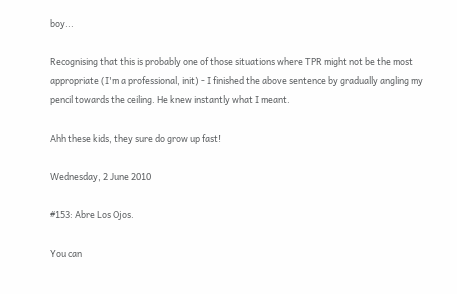boy...

Recognising that this is probably one of those situations where TPR might not be the most appropriate (I'm a professional, init) - I finished the above sentence by gradually angling my pencil towards the ceiling. He knew instantly what I meant.

Ahh these kids, they sure do grow up fast!

Wednesday, 2 June 2010

#153: Abre Los Ojos.

You can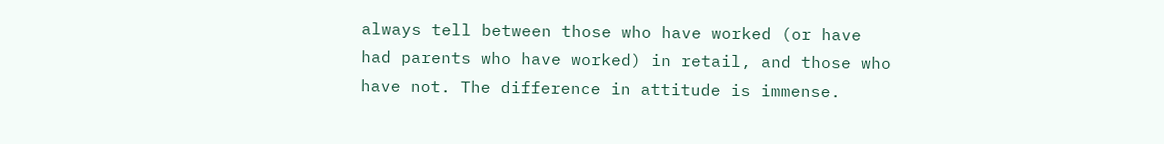always tell between those who have worked (or have had parents who have worked) in retail, and those who have not. The difference in attitude is immense.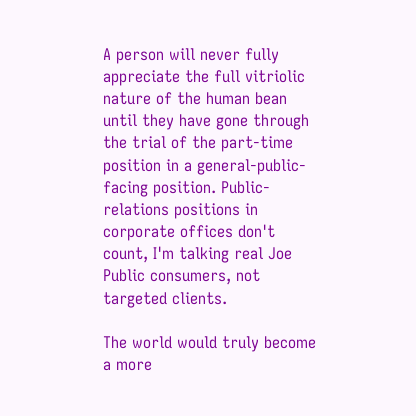A person will never fully appreciate the full vitriolic nature of the human bean until they have gone through the trial of the part-time position in a general-public-facing position. Public-relations positions in corporate offices don't count, I'm talking real Joe Public consumers, not targeted clients.

The world would truly become a more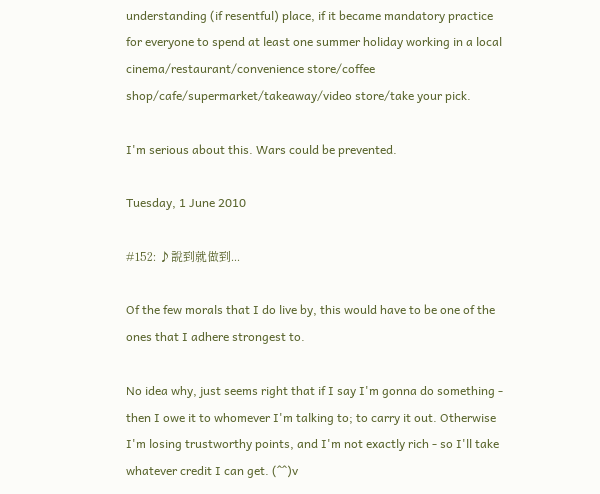understanding (if resentful) place, if it became mandatory practice for everyone to spend at least one summer holiday working in a local cinema/restaurant/convenience store/coffee shop/cafe/supermarket/takeaway/video store/take your pick.

I'm serious about this. Wars could be prevented.

Tuesday, 1 June 2010

#152: ♪說到就做到...

Of the few morals that I do live by, this would have to be one of the ones that I adhere strongest to.

No idea why, just seems right that if I say I'm gonna do something - then I owe it to whomever I'm talking to; to carry it out. Otherwise I'm losing trustworthy points, and I'm not exactly rich - so I'll take whatever credit I can get. (^^)v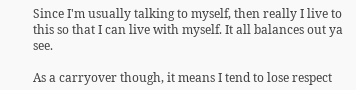Since I'm usually talking to myself, then really I live to this so that I can live with myself. It all balances out ya see.

As a carryover though, it means I tend to lose respect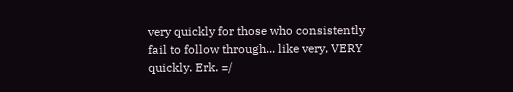very quickly for those who consistently fail to follow through... like very, VERY quickly. Erk. =/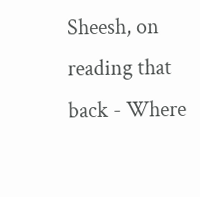Sheesh, on reading that back - Where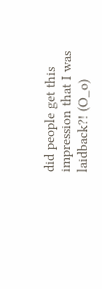did people get this impression that I was laidback?! (O_o)